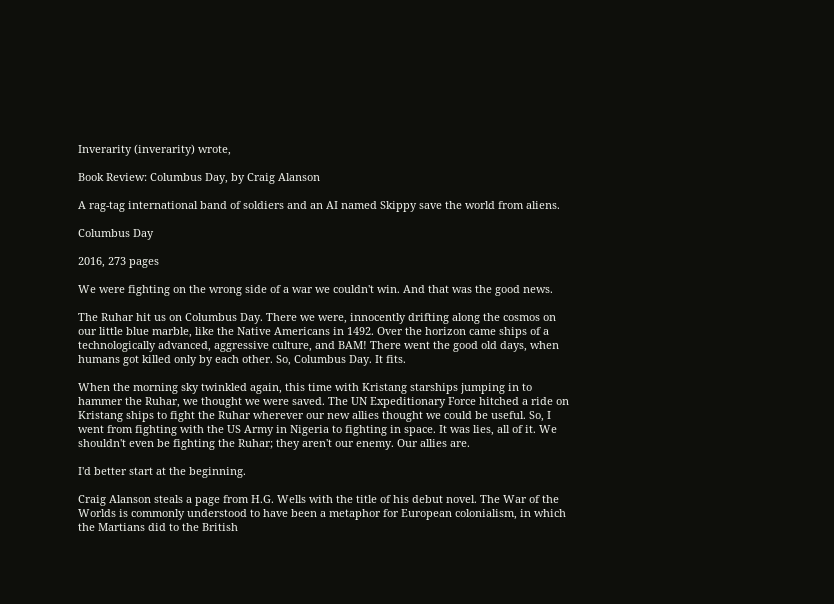Inverarity (inverarity) wrote,

Book Review: Columbus Day, by Craig Alanson

A rag-tag international band of soldiers and an AI named Skippy save the world from aliens.

Columbus Day

2016, 273 pages

We were fighting on the wrong side of a war we couldn't win. And that was the good news.

The Ruhar hit us on Columbus Day. There we were, innocently drifting along the cosmos on our little blue marble, like the Native Americans in 1492. Over the horizon came ships of a technologically advanced, aggressive culture, and BAM! There went the good old days, when humans got killed only by each other. So, Columbus Day. It fits.

When the morning sky twinkled again, this time with Kristang starships jumping in to hammer the Ruhar, we thought we were saved. The UN Expeditionary Force hitched a ride on Kristang ships to fight the Ruhar wherever our new allies thought we could be useful. So, I went from fighting with the US Army in Nigeria to fighting in space. It was lies, all of it. We shouldn't even be fighting the Ruhar; they aren't our enemy. Our allies are.

I'd better start at the beginning.

Craig Alanson steals a page from H.G. Wells with the title of his debut novel. The War of the Worlds is commonly understood to have been a metaphor for European colonialism, in which the Martians did to the British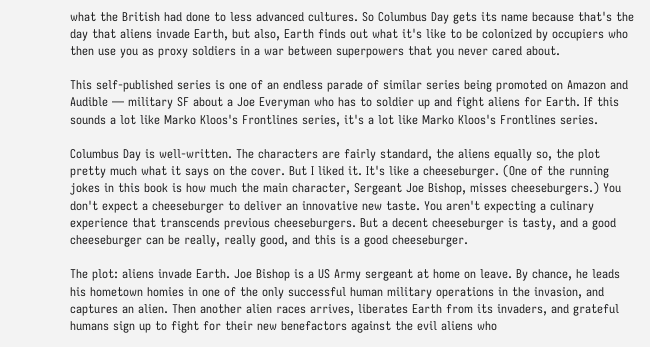what the British had done to less advanced cultures. So Columbus Day gets its name because that's the day that aliens invade Earth, but also, Earth finds out what it's like to be colonized by occupiers who then use you as proxy soldiers in a war between superpowers that you never cared about.

This self-published series is one of an endless parade of similar series being promoted on Amazon and Audible — military SF about a Joe Everyman who has to soldier up and fight aliens for Earth. If this sounds a lot like Marko Kloos's Frontlines series, it's a lot like Marko Kloos's Frontlines series.

Columbus Day is well-written. The characters are fairly standard, the aliens equally so, the plot pretty much what it says on the cover. But I liked it. It's like a cheeseburger. (One of the running jokes in this book is how much the main character, Sergeant Joe Bishop, misses cheeseburgers.) You don't expect a cheeseburger to deliver an innovative new taste. You aren't expecting a culinary experience that transcends previous cheeseburgers. But a decent cheeseburger is tasty, and a good cheeseburger can be really, really good, and this is a good cheeseburger.

The plot: aliens invade Earth. Joe Bishop is a US Army sergeant at home on leave. By chance, he leads his hometown homies in one of the only successful human military operations in the invasion, and captures an alien. Then another alien races arrives, liberates Earth from its invaders, and grateful humans sign up to fight for their new benefactors against the evil aliens who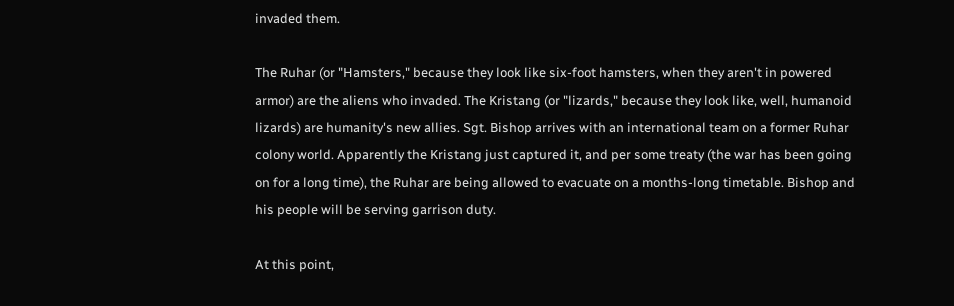invaded them.

The Ruhar (or "Hamsters," because they look like six-foot hamsters, when they aren't in powered armor) are the aliens who invaded. The Kristang (or "lizards," because they look like, well, humanoid lizards) are humanity's new allies. Sgt. Bishop arrives with an international team on a former Ruhar colony world. Apparently the Kristang just captured it, and per some treaty (the war has been going on for a long time), the Ruhar are being allowed to evacuate on a months-long timetable. Bishop and his people will be serving garrison duty.

At this point,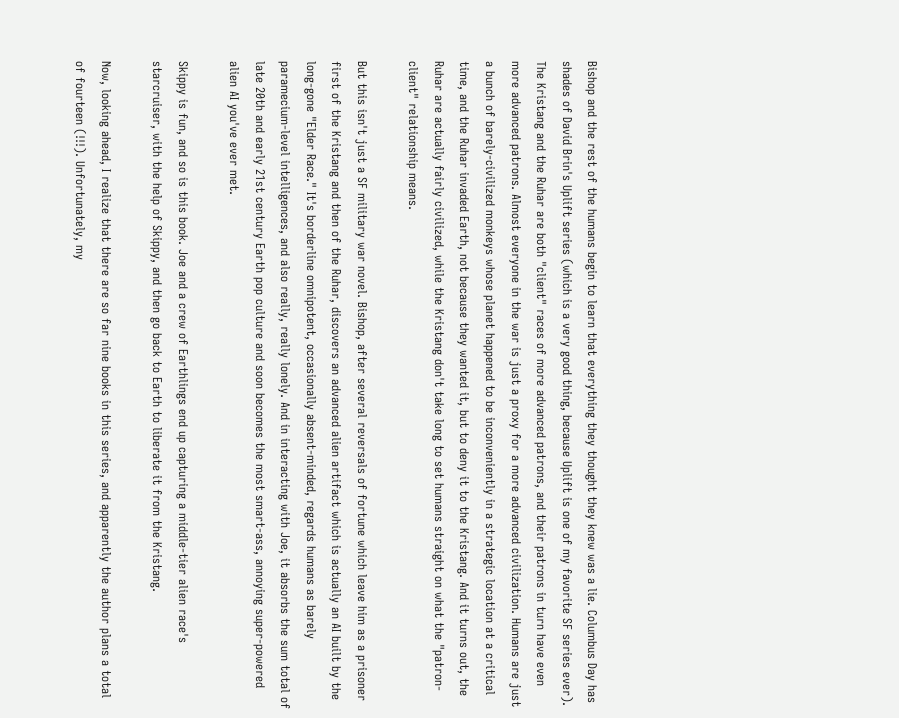Bishop and the rest of the humans begin to learn that everything they thought they knew was a lie. Columbus Day has shades of David Brin's Uplift series (which is a very good thing, because Uplift is one of my favorite SF series ever). The Kristang and the Ruhar are both "client" races of more advanced patrons, and their patrons in turn have even more advanced patrons. Almost everyone in the war is just a proxy for a more advanced civilization. Humans are just a bunch of barely-civilized monkeys whose planet happened to be inconveniently in a strategic location at a critical time, and the Ruhar invaded Earth, not because they wanted it, but to deny it to the Kristang. And it turns out, the Ruhar are actually fairly civilized, while the Kristang don't take long to set humans straight on what the "patron-client" relationship means.

But this isn't just a SF military war novel. Bishop, after several reversals of fortune which leave him as a prisoner first of the Kristang and then of the Ruhar, discovers an advanced alien artifact which is actually an AI built by the long-gone "Elder Race." It's borderline omnipotent, occasionally absent-minded, regards humans as barely paramecium-level intelligences, and also really, really lonely. And in interacting with Joe, it absorbs the sum total of late 20th and early 21st century Earth pop culture and soon becomes the most smart-ass, annoying super-powered alien AI you've ever met.

Skippy is fun, and so is this book. Joe and a crew of Earthlings end up capturing a middle-tier alien race's starcruiser, with the help of Skippy, and then go back to Earth to liberate it from the Kristang.

Now, looking ahead, I realize that there are so far nine books in this series, and apparently the author plans a total of fourteen (!!!). Unfortunately, my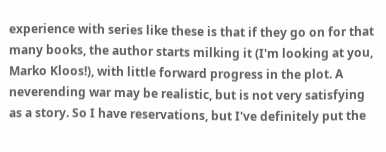experience with series like these is that if they go on for that many books, the author starts milking it (I'm looking at you, Marko Kloos!), with little forward progress in the plot. A neverending war may be realistic, but is not very satisfying as a story. So I have reservations, but I've definitely put the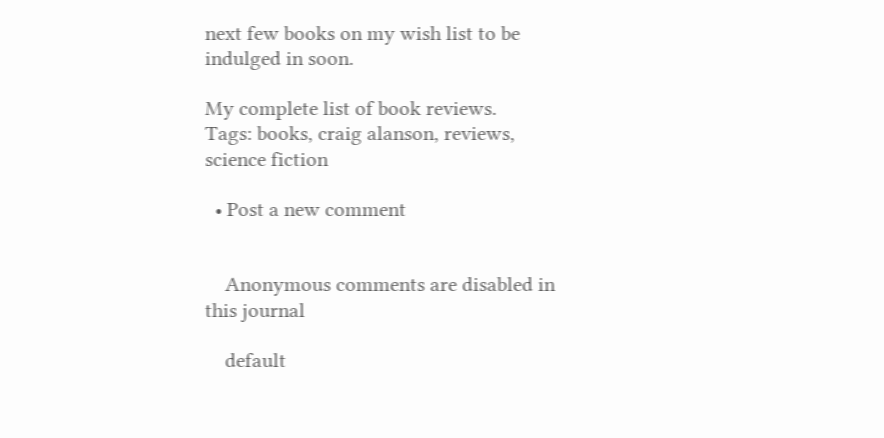next few books on my wish list to be indulged in soon.

My complete list of book reviews.
Tags: books, craig alanson, reviews, science fiction

  • Post a new comment


    Anonymous comments are disabled in this journal

    default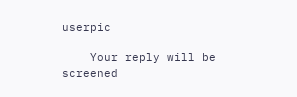userpic

    Your reply will be screened